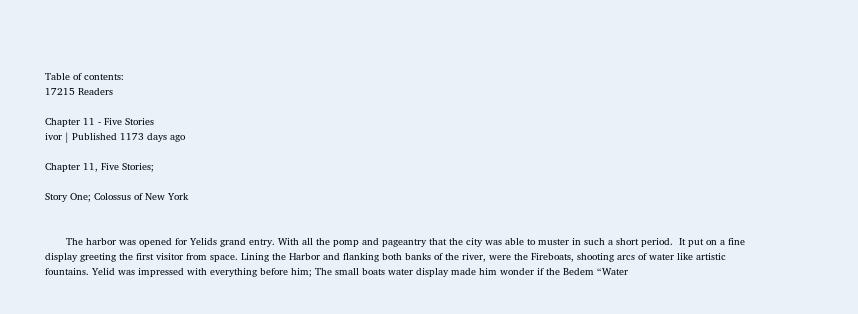Table of contents:
17215 Readers

Chapter 11 - Five Stories
ivor | Published 1173 days ago

Chapter 11, Five Stories;

Story One; Colossus of New York


       The harbor was opened for Yelids grand entry. With all the pomp and pageantry that the city was able to muster in such a short period.  It put on a fine display greeting the first visitor from space. Lining the Harbor and flanking both banks of the river, were the Fireboats, shooting arcs of water like artistic fountains. Yelid was impressed with everything before him; The small boats water display made him wonder if the Bedem “Water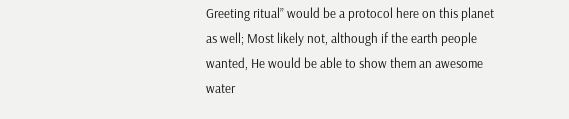Greeting ritual” would be a protocol here on this planet as well; Most likely not, although if the earth people wanted, He would be able to show them an awesome water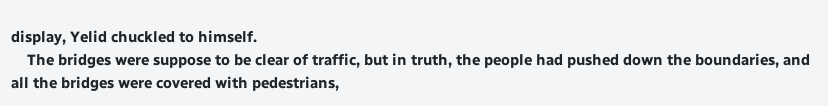display, Yelid chuckled to himself.
    The bridges were suppose to be clear of traffic, but in truth, the people had pushed down the boundaries, and all the bridges were covered with pedestrians,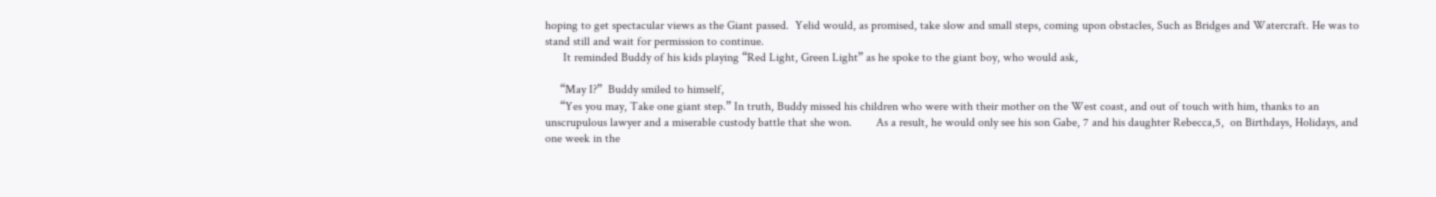hoping to get spectacular views as the Giant passed.  Yelid would, as promised, take slow and small steps, coming upon obstacles, Such as Bridges and Watercraft. He was to stand still and wait for permission to continue.
      It reminded Buddy of his kids playing “Red Light, Green Light” as he spoke to the giant boy, who would ask,

     “May I?”  Buddy smiled to himself,
     “Yes you may, Take one giant step.” In truth, Buddy missed his children who were with their mother on the West coast, and out of touch with him, thanks to an unscrupulous lawyer and a miserable custody battle that she won.        As a result, he would only see his son Gabe, 7 and his daughter Rebecca,5,  on Birthdays, Holidays, and one week in the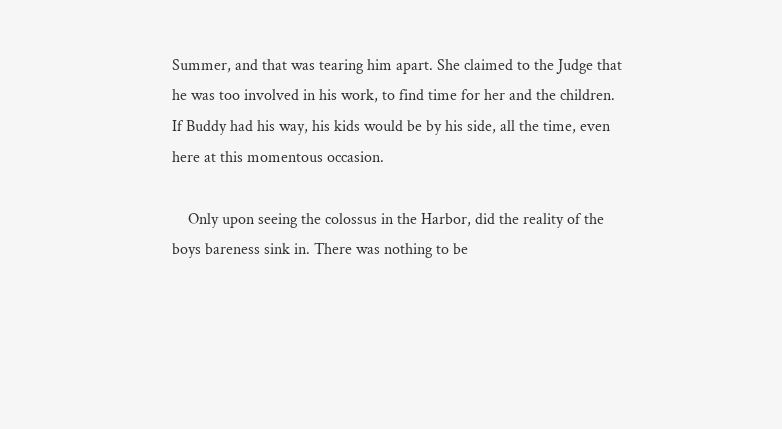Summer, and that was tearing him apart. She claimed to the Judge that he was too involved in his work, to find time for her and the children. If Buddy had his way, his kids would be by his side, all the time, even here at this momentous occasion.

    Only upon seeing the colossus in the Harbor, did the reality of the boys bareness sink in. There was nothing to be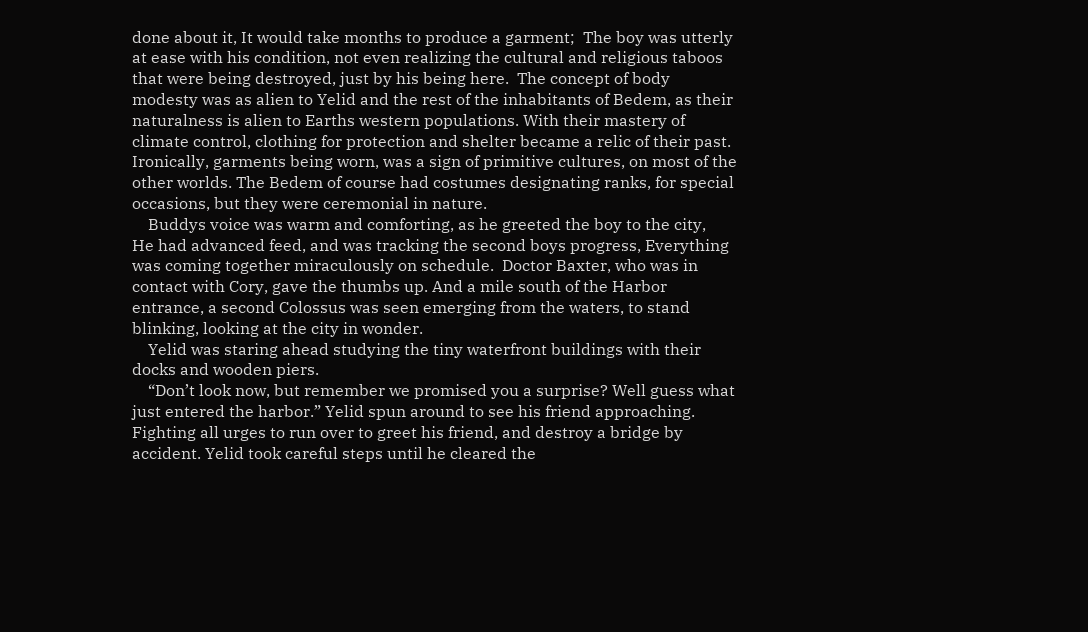done about it, It would take months to produce a garment;  The boy was utterly at ease with his condition, not even realizing the cultural and religious taboos that were being destroyed, just by his being here.  The concept of body modesty was as alien to Yelid and the rest of the inhabitants of Bedem, as their naturalness is alien to Earths western populations. With their mastery of climate control, clothing for protection and shelter became a relic of their past. Ironically, garments being worn, was a sign of primitive cultures, on most of the other worlds. The Bedem of course had costumes designating ranks, for special occasions, but they were ceremonial in nature.
    Buddys voice was warm and comforting, as he greeted the boy to the city,   He had advanced feed, and was tracking the second boys progress, Everything was coming together miraculously on schedule.  Doctor Baxter, who was in contact with Cory, gave the thumbs up. And a mile south of the Harbor entrance, a second Colossus was seen emerging from the waters, to stand blinking, looking at the city in wonder.
    Yelid was staring ahead studying the tiny waterfront buildings with their docks and wooden piers.
    “Don’t look now, but remember we promised you a surprise? Well guess what just entered the harbor.” Yelid spun around to see his friend approaching. Fighting all urges to run over to greet his friend, and destroy a bridge by accident. Yelid took careful steps until he cleared the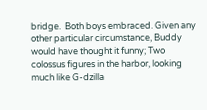bridge.  Both boys embraced. Given any other particular circumstance, Buddy would have thought it funny; Two colossus figures in the harbor, looking much like G-dzilla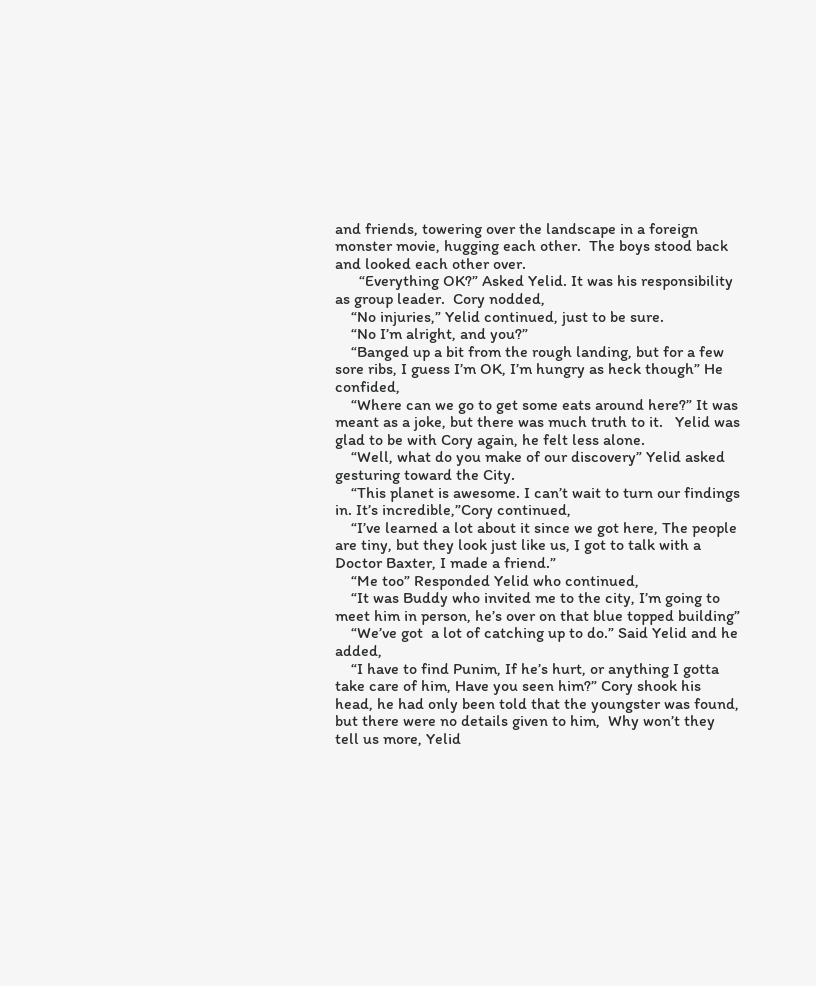and friends, towering over the landscape in a foreign monster movie, hugging each other.  The boys stood back and looked each other over.
      “Everything OK?” Asked Yelid. It was his responsibility as group leader.  Cory nodded,
    “No injuries,” Yelid continued, just to be sure.
    “No I’m alright, and you?”
    “Banged up a bit from the rough landing, but for a few sore ribs, I guess I’m OK, I’m hungry as heck though” He confided,
    “Where can we go to get some eats around here?” It was meant as a joke, but there was much truth to it.   Yelid was glad to be with Cory again, he felt less alone.
    “Well, what do you make of our discovery” Yelid asked gesturing toward the City.
    “This planet is awesome. I can’t wait to turn our findings in. It’s incredible,”Cory continued,
    “I’ve learned a lot about it since we got here, The people are tiny, but they look just like us, I got to talk with a Doctor Baxter, I made a friend.”
    “Me too” Responded Yelid who continued,
    “It was Buddy who invited me to the city, I’m going to meet him in person, he’s over on that blue topped building”
    “We’ve got  a lot of catching up to do.” Said Yelid and he added,
    “I have to find Punim, If he’s hurt, or anything I gotta take care of him, Have you seen him?” Cory shook his head, he had only been told that the youngster was found, but there were no details given to him,  Why won’t they tell us more, Yelid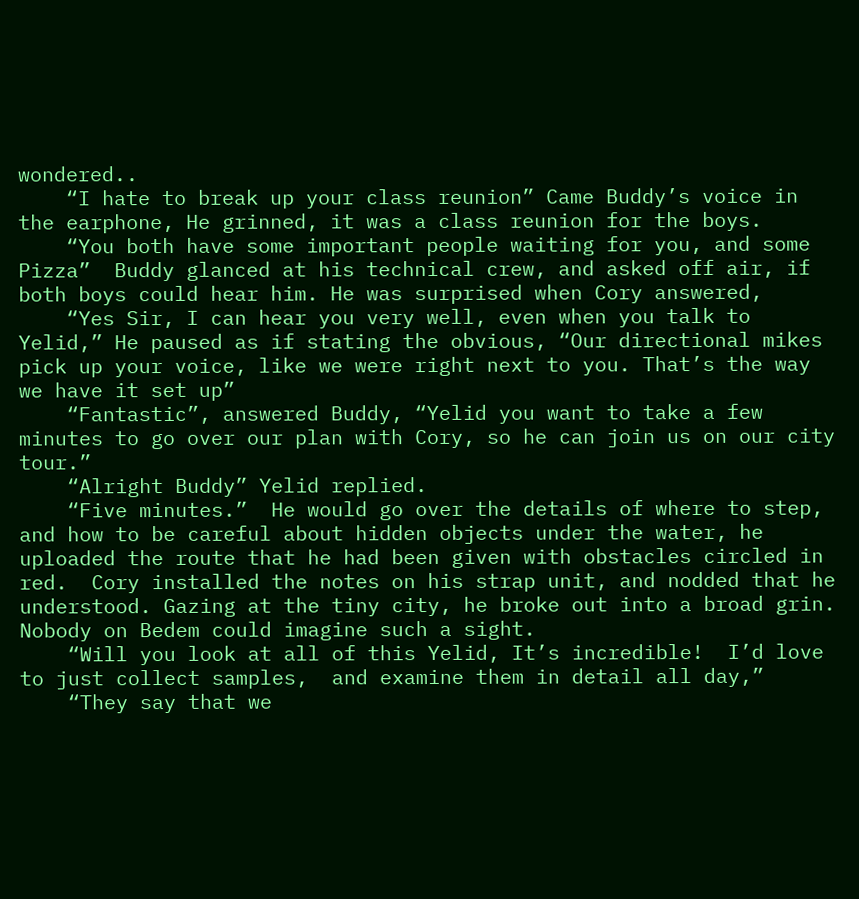wondered..
    “I hate to break up your class reunion” Came Buddy’s voice in the earphone, He grinned, it was a class reunion for the boys.
    “You both have some important people waiting for you, and some Pizza”  Buddy glanced at his technical crew, and asked off air, if both boys could hear him. He was surprised when Cory answered,
    “Yes Sir, I can hear you very well, even when you talk to Yelid,” He paused as if stating the obvious, “Our directional mikes pick up your voice, like we were right next to you. That’s the way we have it set up”
    “Fantastic”, answered Buddy, “Yelid you want to take a few minutes to go over our plan with Cory, so he can join us on our city tour.”
    “Alright Buddy” Yelid replied.
    “Five minutes.”  He would go over the details of where to step, and how to be careful about hidden objects under the water, he uploaded the route that he had been given with obstacles circled in red.  Cory installed the notes on his strap unit, and nodded that he understood. Gazing at the tiny city, he broke out into a broad grin.  Nobody on Bedem could imagine such a sight.
    “Will you look at all of this Yelid, It’s incredible!  I’d love to just collect samples,  and examine them in detail all day,”
    “They say that we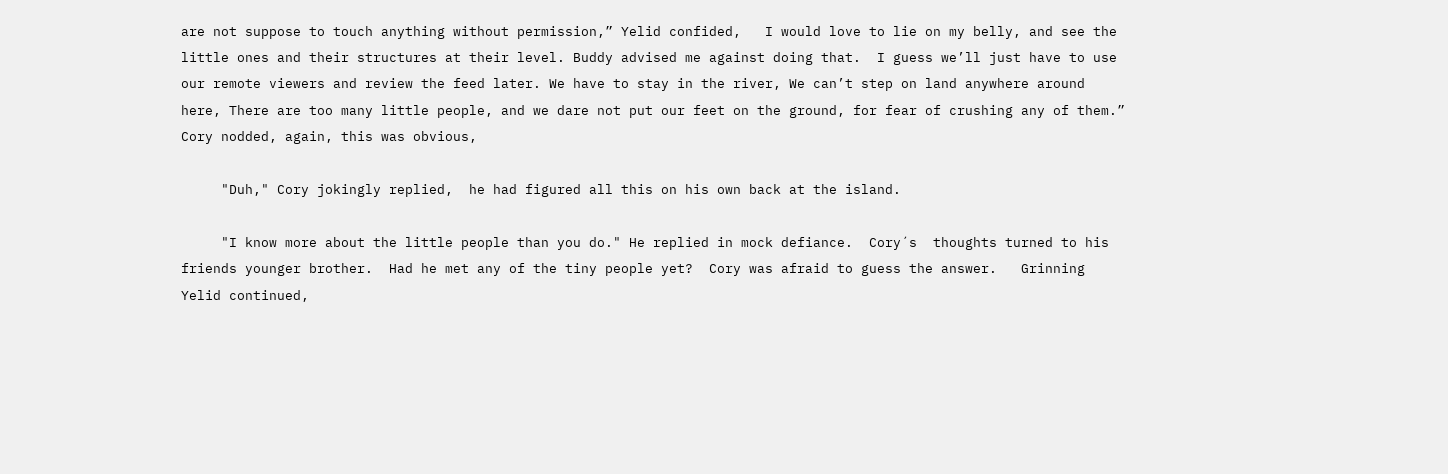are not suppose to touch anything without permission,” Yelid confided,   I would love to lie on my belly, and see the little ones and their structures at their level. Buddy advised me against doing that.  I guess we’ll just have to use our remote viewers and review the feed later. We have to stay in the river, We can’t step on land anywhere around here, There are too many little people, and we dare not put our feet on the ground, for fear of crushing any of them.” Cory nodded, again, this was obvious,

     "Duh," Cory jokingly replied,  he had figured all this on his own back at the island.

     "I know more about the little people than you do." He replied in mock defiance.  Cory´s  thoughts turned to his friends younger brother.  Had he met any of the tiny people yet?  Cory was afraid to guess the answer.   Grinning Yelid continued,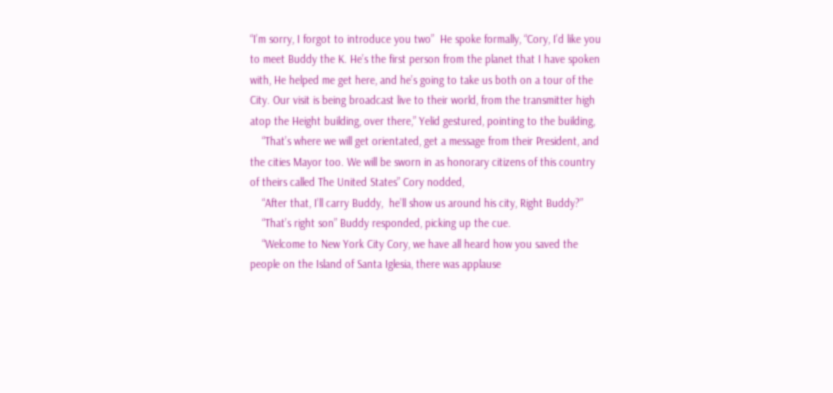“I’m sorry, I forgot to introduce you two”  He spoke formally, “Cory, I’d like you to meet Buddy the K. He’s the first person from the planet that I have spoken with, He helped me get here, and he’s going to take us both on a tour of the City. Our visit is being broadcast live to their world, from the transmitter high atop the Height building, over there,” Yelid gestured, pointing to the building,
    “That’s where we will get orientated, get a message from their President, and the cities Mayor too. We will be sworn in as honorary citizens of this country of theirs called The United States” Cory nodded,
    “After that, I’ll carry Buddy,  he’ll show us around his city, Right Buddy?”
    “That’s right son” Buddy responded, picking up the cue.
    “Welcome to New York City Cory, we have all heard how you saved the people on the Island of Santa Iglesia, there was applause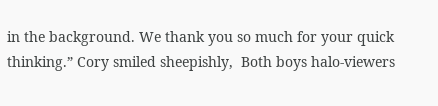in the background. We thank you so much for your quick thinking.” Cory smiled sheepishly,  Both boys halo-viewers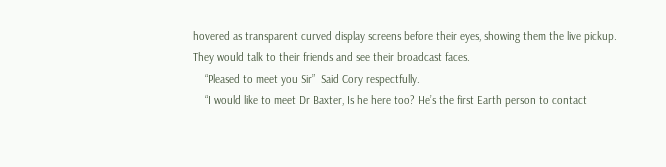hovered as transparent curved display screens before their eyes, showing them the live pickup. They would talk to their friends and see their broadcast faces.
    “Pleased to meet you Sir”  Said Cory respectfully.
    “I would like to meet Dr Baxter, Is he here too? He’s the first Earth person to contact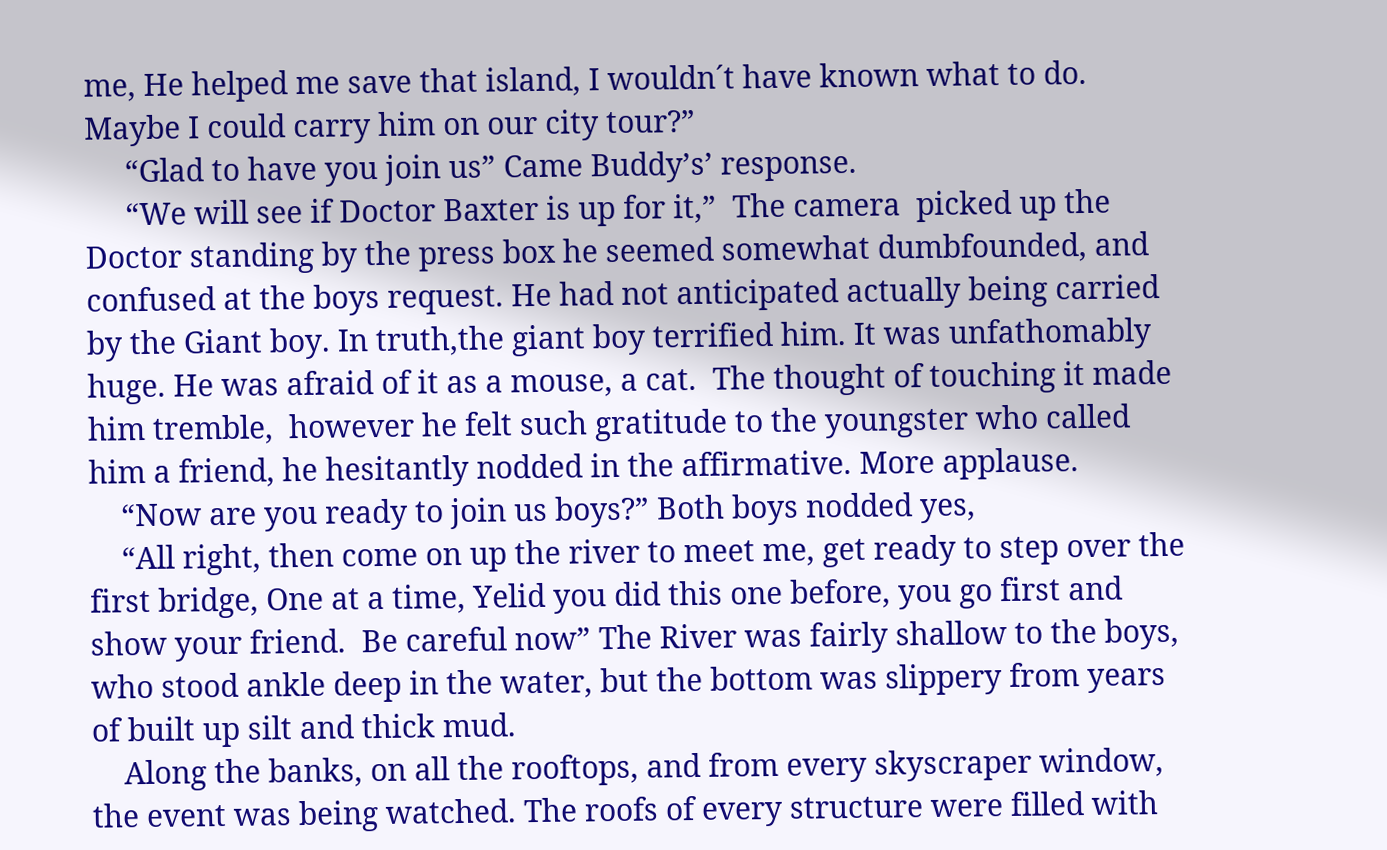me, He helped me save that island, I wouldn´t have known what to do.  Maybe I could carry him on our city tour?”
     “Glad to have you join us” Came Buddy’s’ response.
     “We will see if Doctor Baxter is up for it,”  The camera  picked up the Doctor standing by the press box he seemed somewhat dumbfounded, and confused at the boys request. He had not anticipated actually being carried by the Giant boy. In truth,the giant boy terrified him. It was unfathomably huge. He was afraid of it as a mouse, a cat.  The thought of touching it made him tremble,  however he felt such gratitude to the youngster who called him a friend, he hesitantly nodded in the affirmative. More applause.
    “Now are you ready to join us boys?” Both boys nodded yes,
    “All right, then come on up the river to meet me, get ready to step over the first bridge, One at a time, Yelid you did this one before, you go first and show your friend.  Be careful now” The River was fairly shallow to the boys, who stood ankle deep in the water, but the bottom was slippery from years of built up silt and thick mud.
    Along the banks, on all the rooftops, and from every skyscraper window, the event was being watched. The roofs of every structure were filled with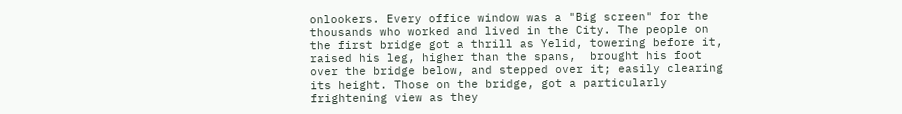onlookers. Every office window was a "Big screen" for the thousands who worked and lived in the City. The people on the first bridge got a thrill as Yelid, towering before it,  raised his leg, higher than the spans,  brought his foot over the bridge below, and stepped over it; easily clearing its height. Those on the bridge, got a particularly frightening view as they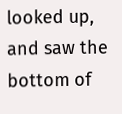looked up, and saw the bottom of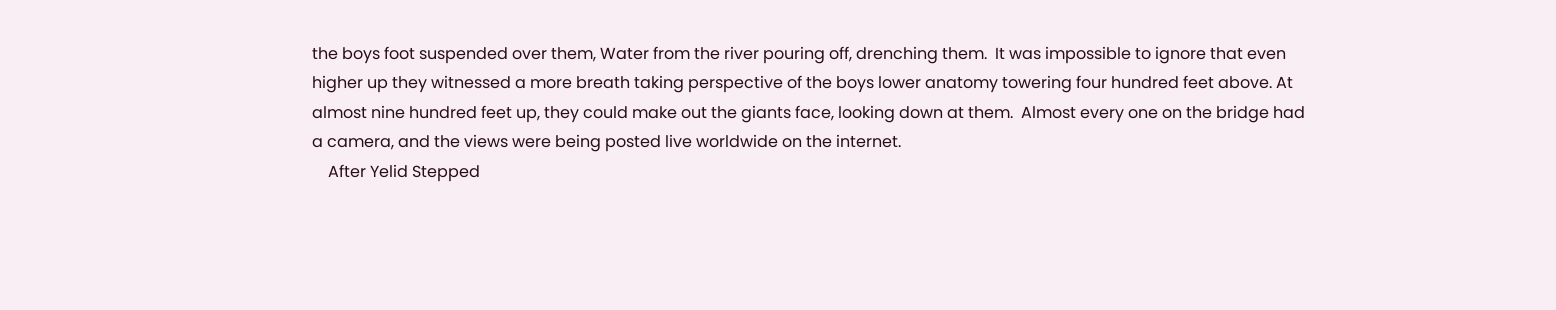the boys foot suspended over them, Water from the river pouring off, drenching them.  It was impossible to ignore that even higher up they witnessed a more breath taking perspective of the boys lower anatomy towering four hundred feet above. At almost nine hundred feet up, they could make out the giants face, looking down at them.  Almost every one on the bridge had a camera, and the views were being posted live worldwide on the internet.
    After Yelid Stepped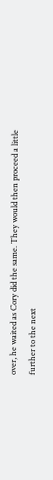over, he waited as Cory did the same. They would then proceed a little further to the next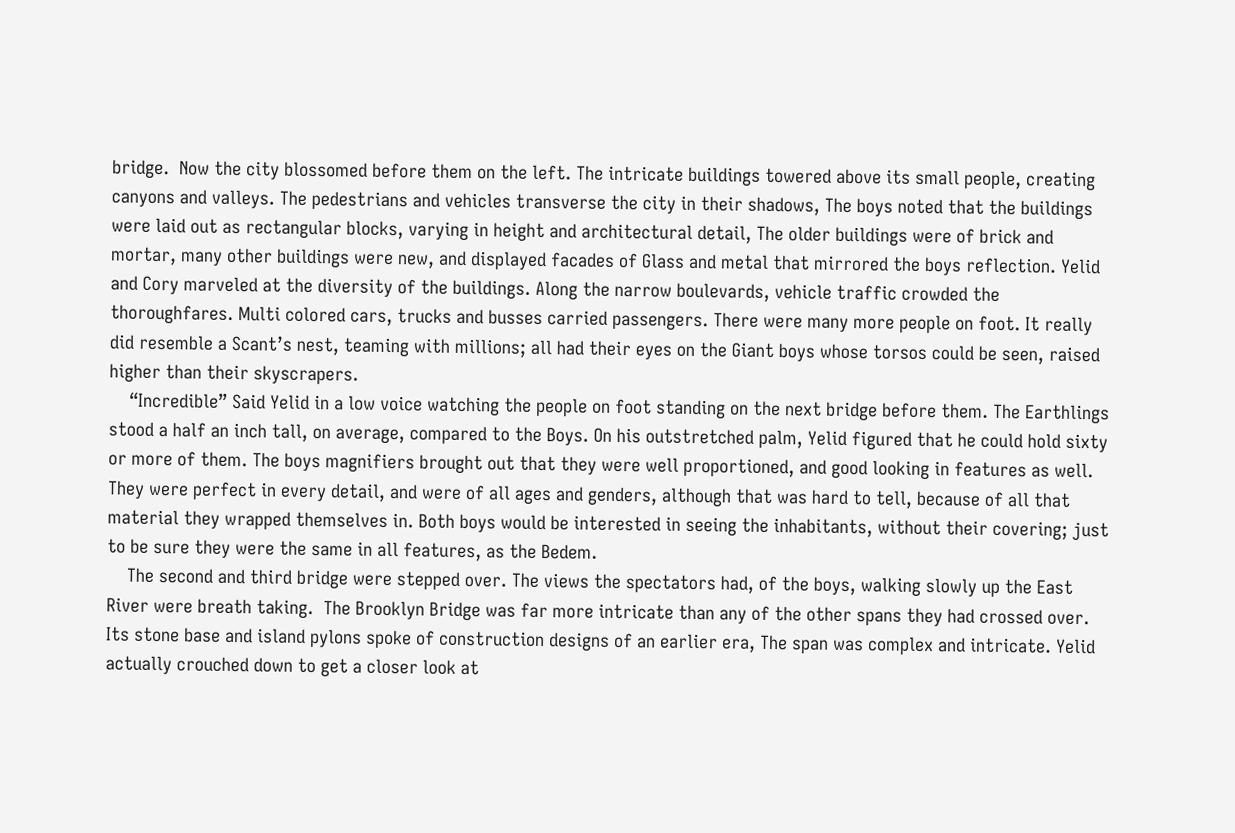bridge.  Now the city blossomed before them on the left. The intricate buildings towered above its small people, creating canyons and valleys. The pedestrians and vehicles transverse the city in their shadows, The boys noted that the buildings were laid out as rectangular blocks, varying in height and architectural detail, The older buildings were of brick and mortar, many other buildings were new, and displayed facades of Glass and metal that mirrored the boys reflection. Yelid and Cory marveled at the diversity of the buildings. Along the narrow boulevards, vehicle traffic crowded the thoroughfares. Multi colored cars, trucks and busses carried passengers. There were many more people on foot. It really did resemble a Scant’s nest, teaming with millions; all had their eyes on the Giant boys whose torsos could be seen, raised higher than their skyscrapers.
    “Incredible” Said Yelid in a low voice watching the people on foot standing on the next bridge before them. The Earthlings stood a half an inch tall, on average, compared to the Boys. On his outstretched palm, Yelid figured that he could hold sixty or more of them. The boys magnifiers brought out that they were well proportioned, and good looking in features as well. They were perfect in every detail, and were of all ages and genders, although that was hard to tell, because of all that material they wrapped themselves in. Both boys would be interested in seeing the inhabitants, without their covering; just to be sure they were the same in all features, as the Bedem.
    The second and third bridge were stepped over. The views the spectators had, of the boys, walking slowly up the East River were breath taking.  The Brooklyn Bridge was far more intricate than any of the other spans they had crossed over. Its stone base and island pylons spoke of construction designs of an earlier era, The span was complex and intricate. Yelid actually crouched down to get a closer look at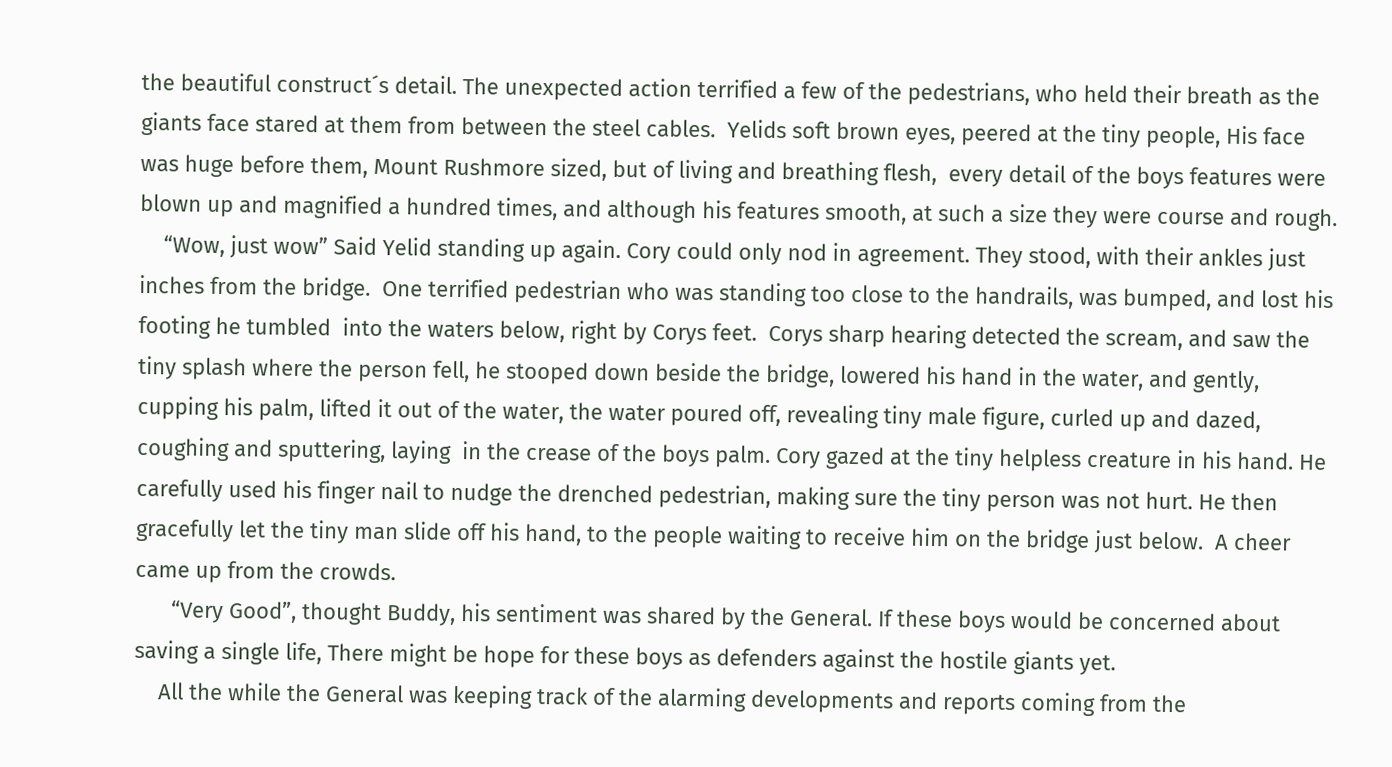the beautiful construct´s detail. The unexpected action terrified a few of the pedestrians, who held their breath as the giants face stared at them from between the steel cables.  Yelids soft brown eyes, peered at the tiny people, His face was huge before them, Mount Rushmore sized, but of living and breathing flesh,  every detail of the boys features were blown up and magnified a hundred times, and although his features smooth, at such a size they were course and rough.
    “Wow, just wow” Said Yelid standing up again. Cory could only nod in agreement. They stood, with their ankles just inches from the bridge.  One terrified pedestrian who was standing too close to the handrails, was bumped, and lost his footing he tumbled  into the waters below, right by Corys feet.  Corys sharp hearing detected the scream, and saw the tiny splash where the person fell, he stooped down beside the bridge, lowered his hand in the water, and gently, cupping his palm, lifted it out of the water, the water poured off, revealing tiny male figure, curled up and dazed, coughing and sputtering, laying  in the crease of the boys palm. Cory gazed at the tiny helpless creature in his hand. He carefully used his finger nail to nudge the drenched pedestrian, making sure the tiny person was not hurt. He then gracefully let the tiny man slide off his hand, to the people waiting to receive him on the bridge just below.  A cheer came up from the crowds.
      “Very Good”, thought Buddy, his sentiment was shared by the General. If these boys would be concerned about saving a single life, There might be hope for these boys as defenders against the hostile giants yet.
    All the while the General was keeping track of the alarming developments and reports coming from the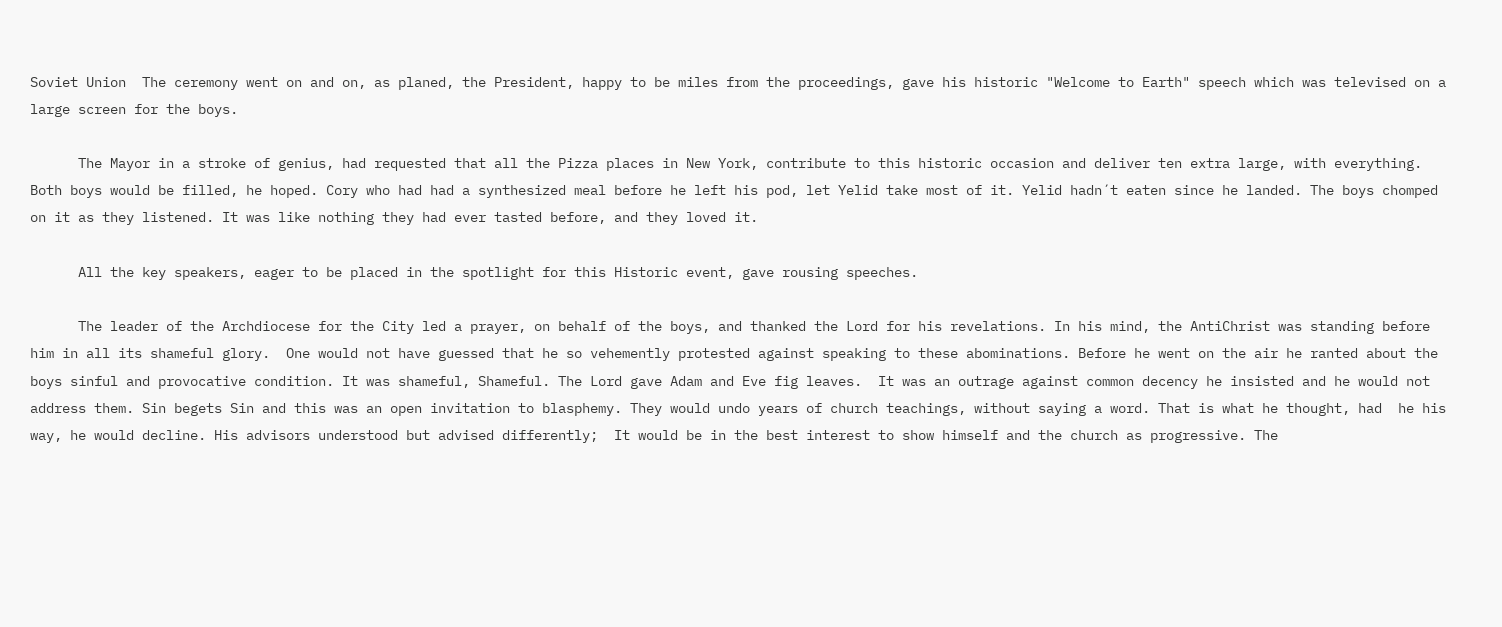Soviet Union  The ceremony went on and on, as planed, the President, happy to be miles from the proceedings, gave his historic "Welcome to Earth" speech which was televised on a large screen for the boys.

      The Mayor in a stroke of genius, had requested that all the Pizza places in New York, contribute to this historic occasion and deliver ten extra large, with everything.  Both boys would be filled, he hoped. Cory who had had a synthesized meal before he left his pod, let Yelid take most of it. Yelid hadn´t eaten since he landed. The boys chomped on it as they listened. It was like nothing they had ever tasted before, and they loved it.

      All the key speakers, eager to be placed in the spotlight for this Historic event, gave rousing speeches.

      The leader of the Archdiocese for the City led a prayer, on behalf of the boys, and thanked the Lord for his revelations. In his mind, the AntiChrist was standing before him in all its shameful glory.  One would not have guessed that he so vehemently protested against speaking to these abominations. Before he went on the air he ranted about the boys sinful and provocative condition. It was shameful, Shameful. The Lord gave Adam and Eve fig leaves.  It was an outrage against common decency he insisted and he would not address them. Sin begets Sin and this was an open invitation to blasphemy. They would undo years of church teachings, without saying a word. That is what he thought, had  he his way, he would decline. His advisors understood but advised differently;  It would be in the best interest to show himself and the church as progressive. The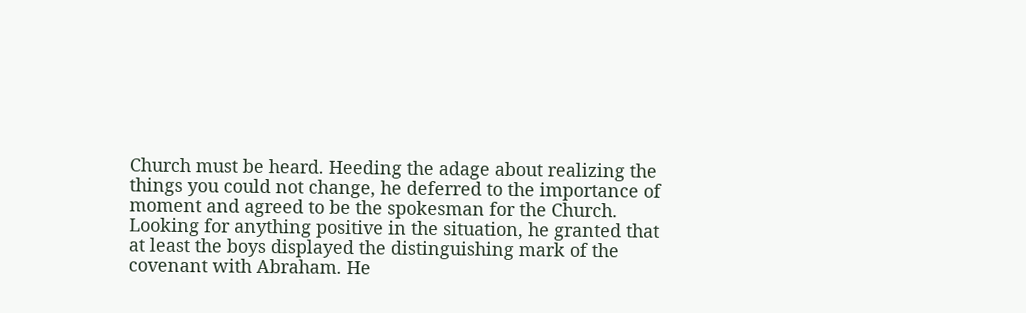Church must be heard. Heeding the adage about realizing the things you could not change, he deferred to the importance of moment and agreed to be the spokesman for the Church. Looking for anything positive in the situation, he granted that at least the boys displayed the distinguishing mark of the covenant with Abraham. He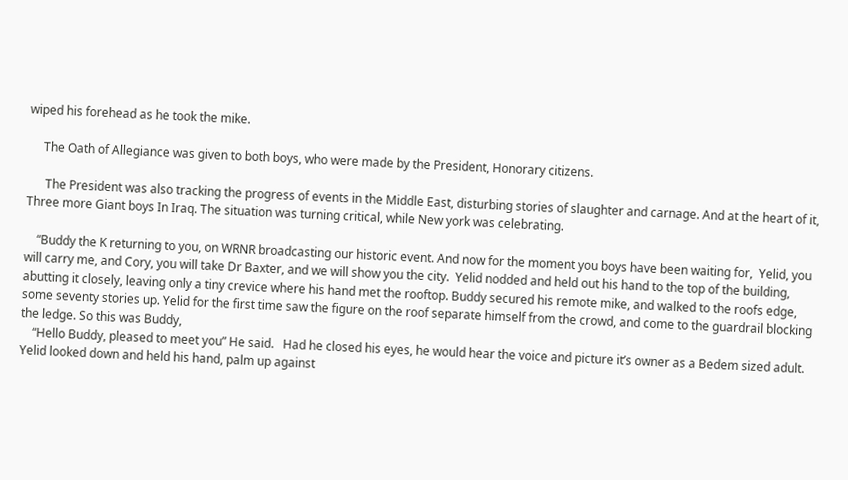wiped his forehead as he took the mike.

     The Oath of Allegiance was given to both boys, who were made by the President, Honorary citizens.

      The President was also tracking the progress of events in the Middle East, disturbing stories of slaughter and carnage. And at the heart of it, Three more Giant boys In Iraq. The situation was turning critical, while New york was celebrating.

    “Buddy the K returning to you, on WRNR broadcasting our historic event. And now for the moment you boys have been waiting for,  Yelid, you will carry me, and Cory, you will take Dr Baxter, and we will show you the city.  Yelid nodded and held out his hand to the top of the building, abutting it closely, leaving only a tiny crevice where his hand met the rooftop. Buddy secured his remote mike, and walked to the roofs edge, some seventy stories up. Yelid for the first time saw the figure on the roof separate himself from the crowd, and come to the guardrail blocking the ledge. So this was Buddy,
    “Hello Buddy, pleased to meet you” He said.   Had he closed his eyes, he would hear the voice and picture it’s owner as a Bedem sized adult.
Yelid looked down and held his hand, palm up against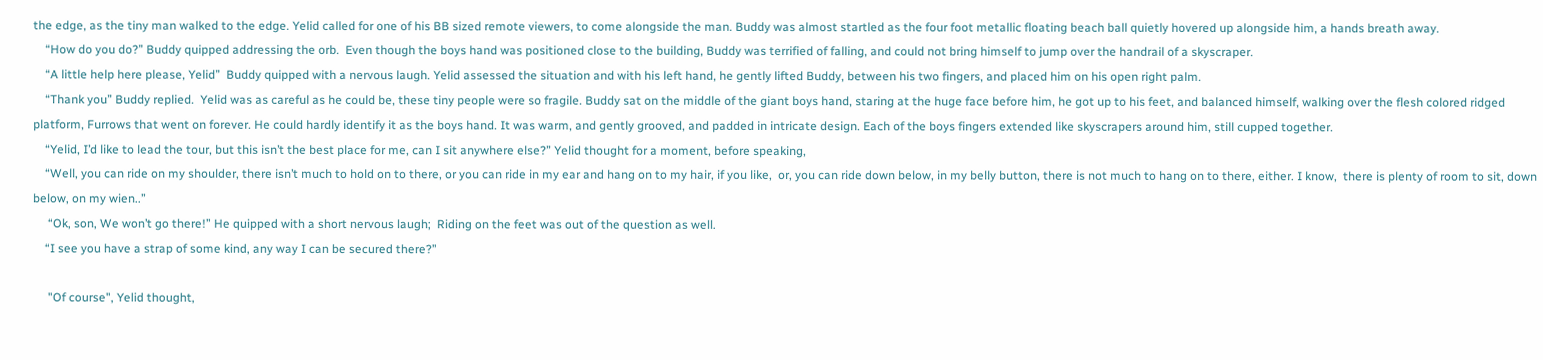the edge, as the tiny man walked to the edge. Yelid called for one of his BB sized remote viewers, to come alongside the man. Buddy was almost startled as the four foot metallic floating beach ball quietly hovered up alongside him, a hands breath away.
    “How do you do?” Buddy quipped addressing the orb.  Even though the boys hand was positioned close to the building, Buddy was terrified of falling, and could not bring himself to jump over the handrail of a skyscraper.
    “A little help here please, Yelid”  Buddy quipped with a nervous laugh. Yelid assessed the situation and with his left hand, he gently lifted Buddy, between his two fingers, and placed him on his open right palm.
    “Thank you” Buddy replied.  Yelid was as careful as he could be, these tiny people were so fragile. Buddy sat on the middle of the giant boys hand, staring at the huge face before him, he got up to his feet, and balanced himself, walking over the flesh colored ridged platform, Furrows that went on forever. He could hardly identify it as the boys hand. It was warm, and gently grooved, and padded in intricate design. Each of the boys fingers extended like skyscrapers around him, still cupped together.
    “Yelid, I’d like to lead the tour, but this isn’t the best place for me, can I sit anywhere else?” Yelid thought for a moment, before speaking,
    “Well, you can ride on my shoulder, there isn’t much to hold on to there, or you can ride in my ear and hang on to my hair, if you like,  or, you can ride down below, in my belly button, there is not much to hang on to there, either. I know,  there is plenty of room to sit, down below, on my wien..”
     “Ok, son, We won’t go there!” He quipped with a short nervous laugh;  Riding on the feet was out of the question as well.
    “I see you have a strap of some kind, any way I can be secured there?”

     "Of course", Yelid thought,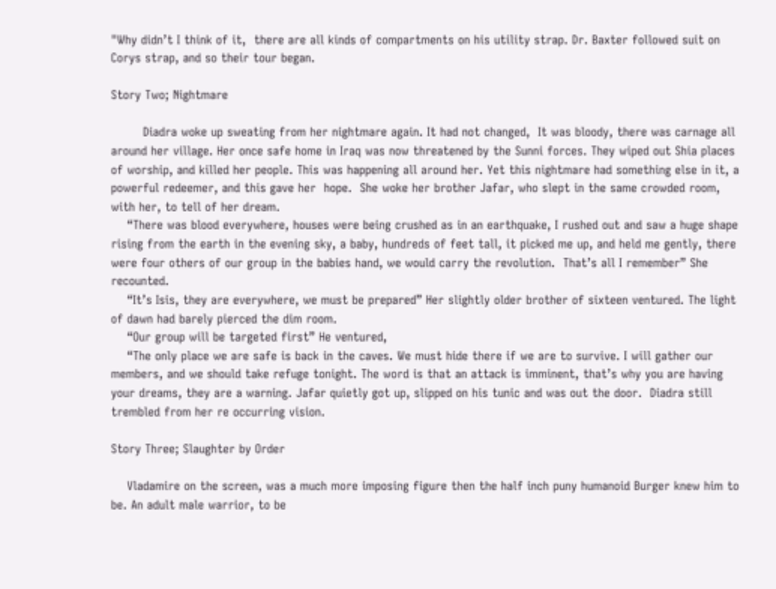"Why didn’t I think of it,  there are all kinds of compartments on his utility strap. Dr. Baxter followed suit on Corys strap, and so their tour began.

Story Two; Nightmare

        Diadra woke up sweating from her nightmare again. It had not changed,  It was bloody, there was carnage all around her village. Her once safe home in Iraq was now threatened by the Sunni forces. They wiped out Shia places of worship, and killed her people. This was happening all around her. Yet this nightmare had something else in it, a powerful redeemer, and this gave her  hope.  She woke her brother Jafar, who slept in the same crowded room, with her, to tell of her dream.
    “There was blood everywhere, houses were being crushed as in an earthquake, I rushed out and saw a huge shape rising from the earth in the evening sky, a baby, hundreds of feet tall, it picked me up, and held me gently, there were four others of our group in the babies hand, we would carry the revolution.  That’s all I remember” She recounted.
    “It’s Isis, they are everywhere, we must be prepared” Her slightly older brother of sixteen ventured. The light of dawn had barely pierced the dim room.
    “Our group will be targeted first” He ventured,
    “The only place we are safe is back in the caves. We must hide there if we are to survive. I will gather our members, and we should take refuge tonight. The word is that an attack is imminent, that’s why you are having your dreams, they are a warning. Jafar quietly got up, slipped on his tunic and was out the door.  Diadra still trembled from her re occurring vision.

Story Three; Slaughter by Order

    Vladamire on the screen, was a much more imposing figure then the half inch puny humanoid Burger knew him to be. An adult male warrior, to be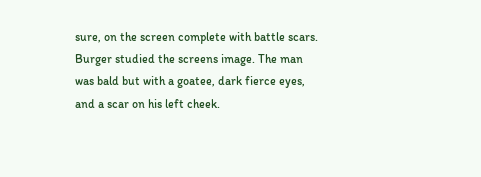sure, on the screen complete with battle scars. Burger studied the screens image. The man was bald but with a goatee, dark fierce eyes, and a scar on his left cheek.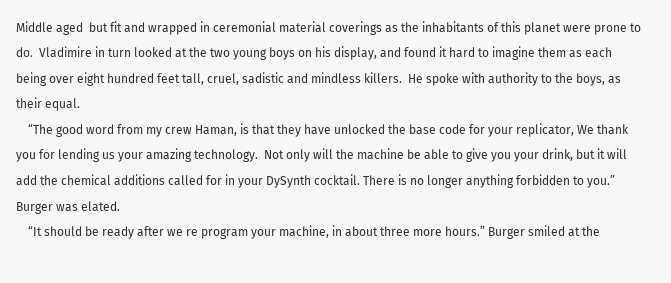Middle aged  but fit and wrapped in ceremonial material coverings as the inhabitants of this planet were prone to do.  Vladimire in turn looked at the two young boys on his display, and found it hard to imagine them as each being over eight hundred feet tall, cruel, sadistic and mindless killers.  He spoke with authority to the boys, as their equal.
    “The good word from my crew Haman, is that they have unlocked the base code for your replicator, We thank you for lending us your amazing technology.  Not only will the machine be able to give you your drink, but it will add the chemical additions called for in your DySynth cocktail. There is no longer anything forbidden to you.” Burger was elated.
    “It should be ready after we re program your machine, in about three more hours.” Burger smiled at the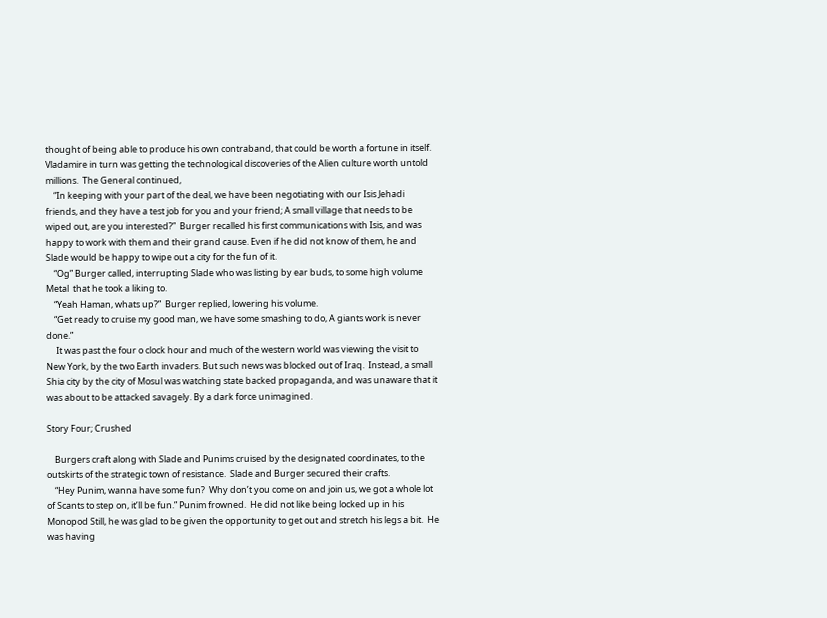thought of being able to produce his own contraband, that could be worth a fortune in itself. Vladamire in turn was getting the technological discoveries of the Alien culture worth untold millions.  The General continued,
    “In keeping with your part of the deal, we have been negotiating with our Isis Jehadi friends, and they have a test job for you and your friend; A small village that needs to be wiped out, are you interested?”  Burger recalled his first communications with Isis, and was happy to work with them and their grand cause. Even if he did not know of them, he and Slade would be happy to wipe out a city for the fun of it.
    “Og” Burger called, interrupting Slade who was listing by ear buds, to some high volume Metal  that he took a liking to.
    “Yeah Haman, whats up?”  Burger replied, lowering his volume.
    “Get ready to cruise my good man, we have some smashing to do, A giants work is never done.”
     It was past the four o clock hour and much of the western world was viewing the visit to New York, by the two Earth invaders. But such news was blocked out of Iraq.  Instead, a small Shia city by the city of Mosul was watching state backed propaganda, and was unaware that it was about to be attacked savagely. By a dark force unimagined.

Story Four; Crushed

    Burgers craft along with Slade and Punims cruised by the designated coordinates, to the outskirts of the strategic town of resistance.  Slade and Burger secured their crafts.
    “Hey Punim, wanna have some fun?  Why don’t you come on and join us, we got a whole lot of Scants to step on, it’ll be fun.” Punim frowned.  He did not like being locked up in his Monopod Still, he was glad to be given the opportunity to get out and stretch his legs a bit.  He was having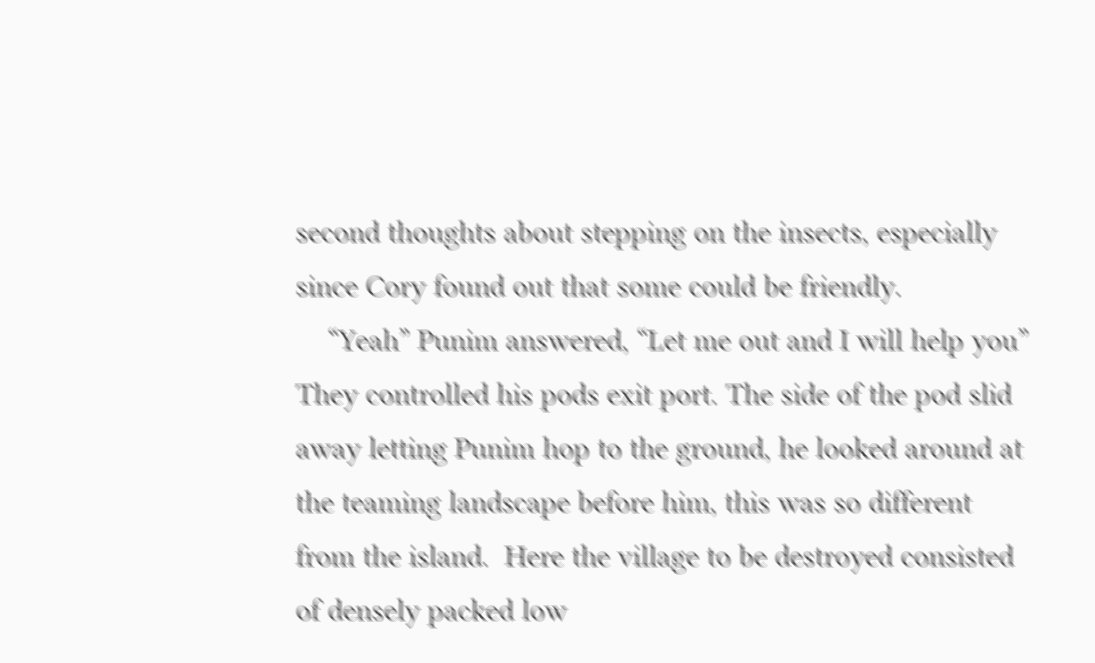second thoughts about stepping on the insects, especially since Cory found out that some could be friendly.
    “Yeah” Punim answered, “Let me out and I will help you”  They controlled his pods exit port. The side of the pod slid away letting Punim hop to the ground, he looked around at the teaming landscape before him, this was so different from the island.  Here the village to be destroyed consisted of densely packed low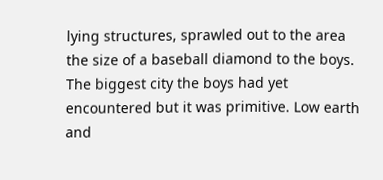lying structures, sprawled out to the area the size of a baseball diamond to the boys. The biggest city the boys had yet encountered but it was primitive. Low earth and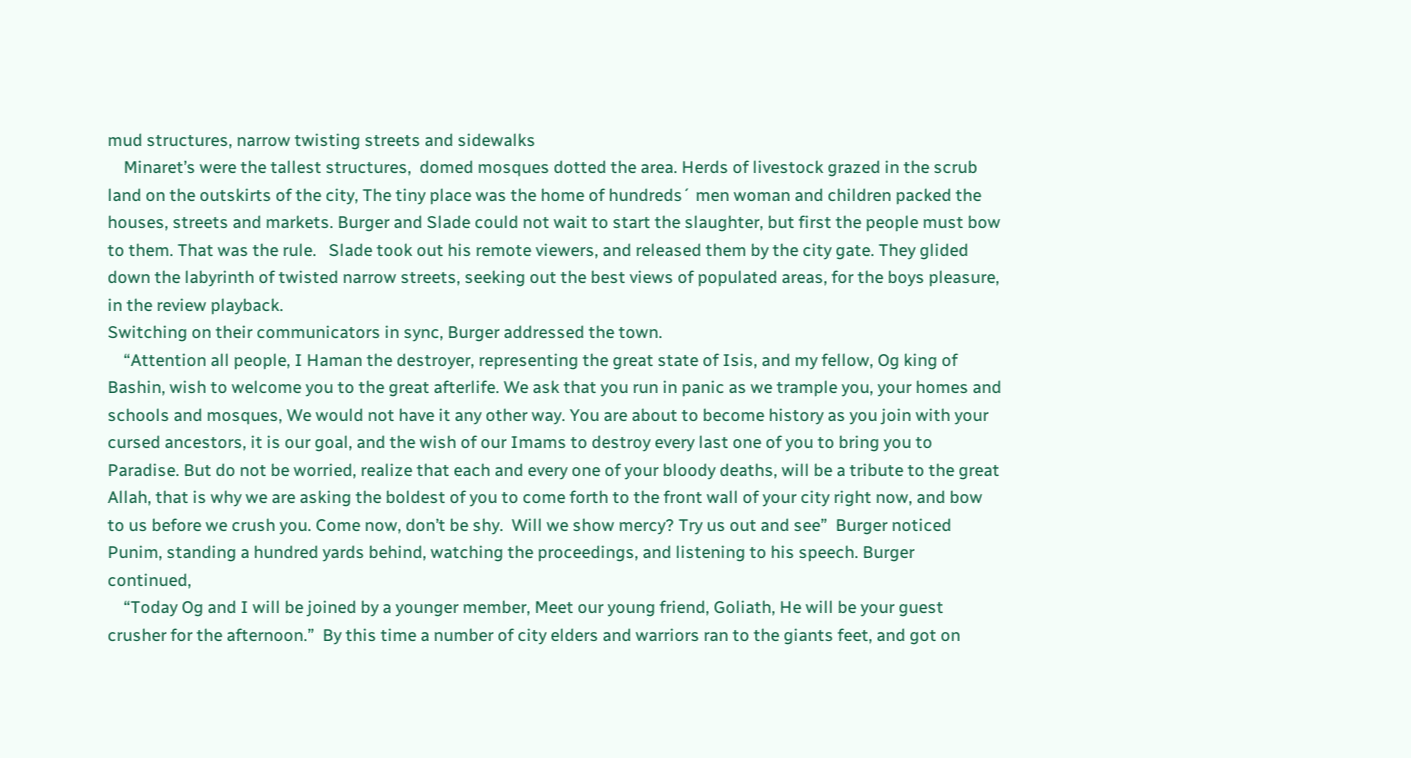mud structures, narrow twisting streets and sidewalks
    Minaret’s were the tallest structures,  domed mosques dotted the area. Herds of livestock grazed in the scrub land on the outskirts of the city, The tiny place was the home of hundreds´ men woman and children packed the houses, streets and markets. Burger and Slade could not wait to start the slaughter, but first the people must bow to them. That was the rule.   Slade took out his remote viewers, and released them by the city gate. They glided down the labyrinth of twisted narrow streets, seeking out the best views of populated areas, for the boys pleasure, in the review playback.
Switching on their communicators in sync, Burger addressed the town.
    “Attention all people, I Haman the destroyer, representing the great state of Isis, and my fellow, Og king of Bashin, wish to welcome you to the great afterlife. We ask that you run in panic as we trample you, your homes and schools and mosques, We would not have it any other way. You are about to become history as you join with your cursed ancestors, it is our goal, and the wish of our Imams to destroy every last one of you to bring you to Paradise. But do not be worried, realize that each and every one of your bloody deaths, will be a tribute to the great Allah, that is why we are asking the boldest of you to come forth to the front wall of your city right now, and bow to us before we crush you. Come now, don’t be shy.  Will we show mercy? Try us out and see”  Burger noticed Punim, standing a hundred yards behind, watching the proceedings, and listening to his speech. Burger continued,
    “Today Og and I will be joined by a younger member, Meet our young friend, Goliath, He will be your guest crusher for the afternoon.”  By this time a number of city elders and warriors ran to the giants feet, and got on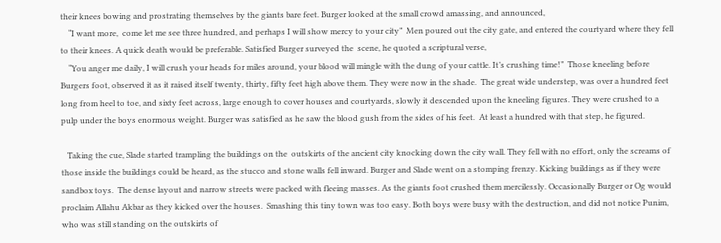their knees bowing and prostrating themselves by the giants bare feet. Burger looked at the small crowd amassing, and announced,
    “I want more,  come let me see three hundred, and perhaps I will show mercy to your city”  Men poured out the city gate, and entered the courtyard where they fell to their knees. A quick death would be preferable. Satisfied Burger surveyed the  scene, he quoted a scriptural verse,
    “You anger me daily, I will crush your heads for miles around, your blood will mingle with the dung of your cattle. It’s crushing time!”  Those kneeling before Burgers foot, observed it as it raised itself twenty, thirty, fifty feet high above them. They were now in the shade.  The great wide understep, was over a hundred feet long from heel to toe, and sixty feet across, large enough to cover houses and courtyards, slowly it descended upon the kneeling figures. They were crushed to a pulp under the boys enormous weight. Burger was satisfied as he saw the blood gush from the sides of his feet.  At least a hundred with that step, he figured.

   Taking the cue, Slade started trampling the buildings on the  outskirts of the ancient city knocking down the city wall. They fell with no effort, only the screams of those inside the buildings could be heard, as the stucco and stone walls fell inward. Burger and Slade went on a stomping frenzy. Kicking buildings as if they were sandbox toys.  The dense layout and narrow streets were packed with fleeing masses. As the giants foot crushed them mercilessly. Occasionally Burger or Og would proclaim Allahu Akbar as they kicked over the houses.  Smashing this tiny town was too easy. Both boys were busy with the destruction, and did not notice Punim, who was still standing on the outskirts of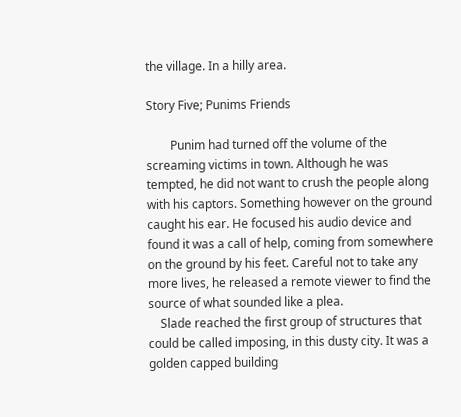the village. In a hilly area.

Story Five; Punims Friends

        Punim had turned off the volume of the screaming victims in town. Although he was tempted, he did not want to crush the people along with his captors. Something however on the ground caught his ear. He focused his audio device and found it was a call of help, coming from somewhere on the ground by his feet. Careful not to take any more lives, he released a remote viewer to find the source of what sounded like a plea.
    Slade reached the first group of structures that could be called imposing, in this dusty city. It was a golden capped building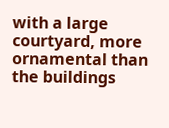with a large courtyard, more ornamental than the buildings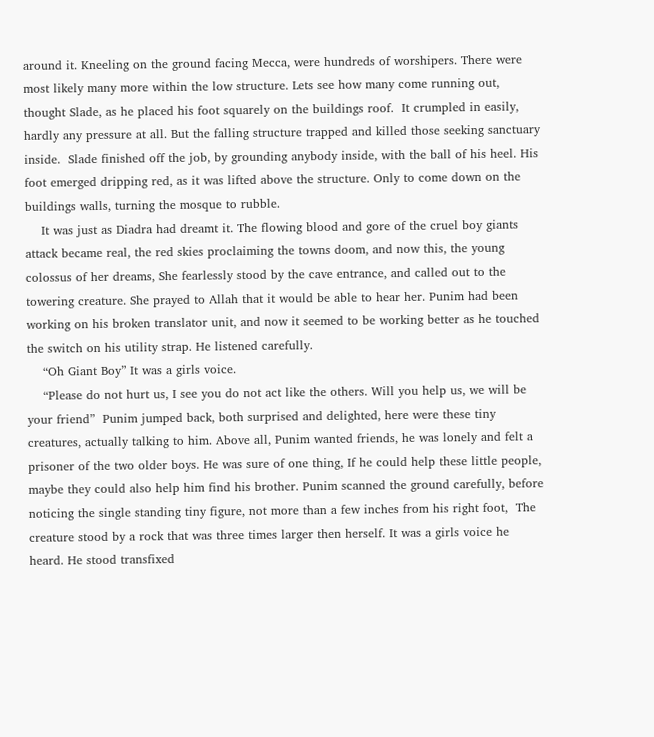around it. Kneeling on the ground facing Mecca, were hundreds of worshipers. There were most likely many more within the low structure. Lets see how many come running out, thought Slade, as he placed his foot squarely on the buildings roof.  It crumpled in easily, hardly any pressure at all. But the falling structure trapped and killed those seeking sanctuary inside.  Slade finished off the job, by grounding anybody inside, with the ball of his heel. His foot emerged dripping red, as it was lifted above the structure. Only to come down on the buildings walls, turning the mosque to rubble.
    It was just as Diadra had dreamt it. The flowing blood and gore of the cruel boy giants attack became real, the red skies proclaiming the towns doom, and now this, the young colossus of her dreams, She fearlessly stood by the cave entrance, and called out to the towering creature. She prayed to Allah that it would be able to hear her. Punim had been working on his broken translator unit, and now it seemed to be working better as he touched the switch on his utility strap. He listened carefully.
    “Oh Giant Boy” It was a girls voice.
    “Please do not hurt us, I see you do not act like the others. Will you help us, we will be your friend”  Punim jumped back, both surprised and delighted, here were these tiny creatures, actually talking to him. Above all, Punim wanted friends, he was lonely and felt a prisoner of the two older boys. He was sure of one thing, If he could help these little people, maybe they could also help him find his brother. Punim scanned the ground carefully, before noticing the single standing tiny figure, not more than a few inches from his right foot,  The creature stood by a rock that was three times larger then herself. It was a girls voice he heard. He stood transfixed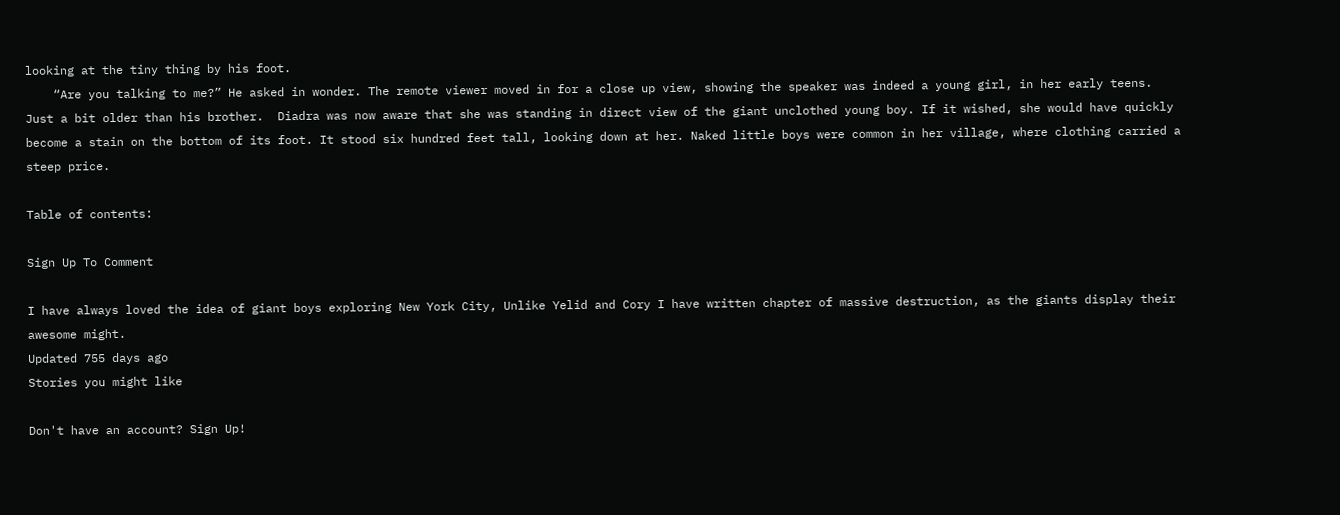looking at the tiny thing by his foot.
    “Are you talking to me?” He asked in wonder. The remote viewer moved in for a close up view, showing the speaker was indeed a young girl, in her early teens. Just a bit older than his brother.  Diadra was now aware that she was standing in direct view of the giant unclothed young boy. If it wished, she would have quickly become a stain on the bottom of its foot. It stood six hundred feet tall, looking down at her. Naked little boys were common in her village, where clothing carried a steep price.

Table of contents:

Sign Up To Comment

I have always loved the idea of giant boys exploring New York City, Unlike Yelid and Cory I have written chapter of massive destruction, as the giants display their awesome might.
Updated 755 days ago
Stories you might like

Don't have an account? Sign Up!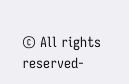© All rights reserved-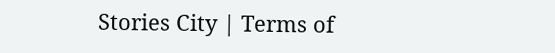Stories City | Terms of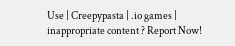Use | Creepypasta | .io games | inappropriate content ? Report Now!